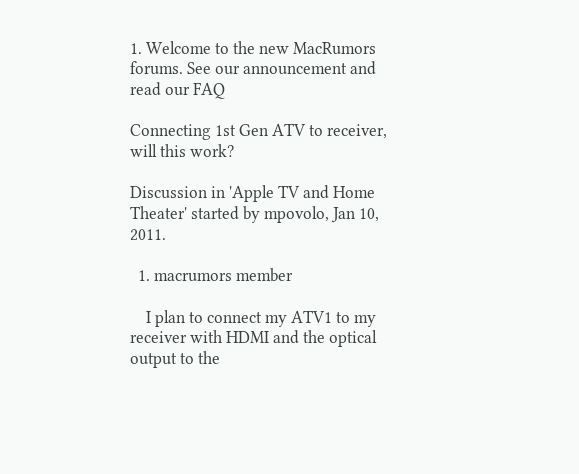1. Welcome to the new MacRumors forums. See our announcement and read our FAQ

Connecting 1st Gen ATV to receiver, will this work?

Discussion in 'Apple TV and Home Theater' started by mpovolo, Jan 10, 2011.

  1. macrumors member

    I plan to connect my ATV1 to my receiver with HDMI and the optical output to the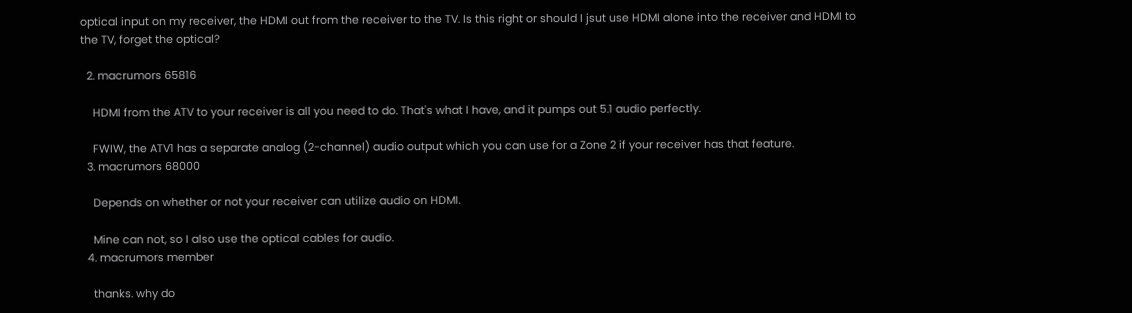optical input on my receiver, the HDMI out from the receiver to the TV. Is this right or should I jsut use HDMI alone into the receiver and HDMI to the TV, forget the optical?

  2. macrumors 65816

    HDMI from the ATV to your receiver is all you need to do. That's what I have, and it pumps out 5.1 audio perfectly.

    FWIW, the ATV1 has a separate analog (2-channel) audio output which you can use for a Zone 2 if your receiver has that feature.
  3. macrumors 68000

    Depends on whether or not your receiver can utilize audio on HDMI.

    Mine can not, so I also use the optical cables for audio.
  4. macrumors member

    thanks. why do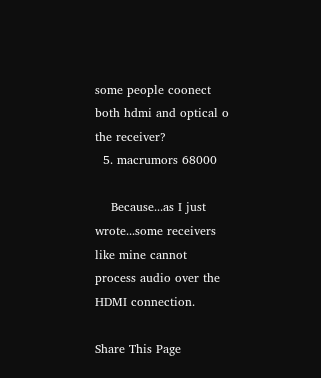some people coonect both hdmi and optical o the receiver?
  5. macrumors 68000

    Because...as I just wrote...some receivers like mine cannot process audio over the HDMI connection.

Share This Page